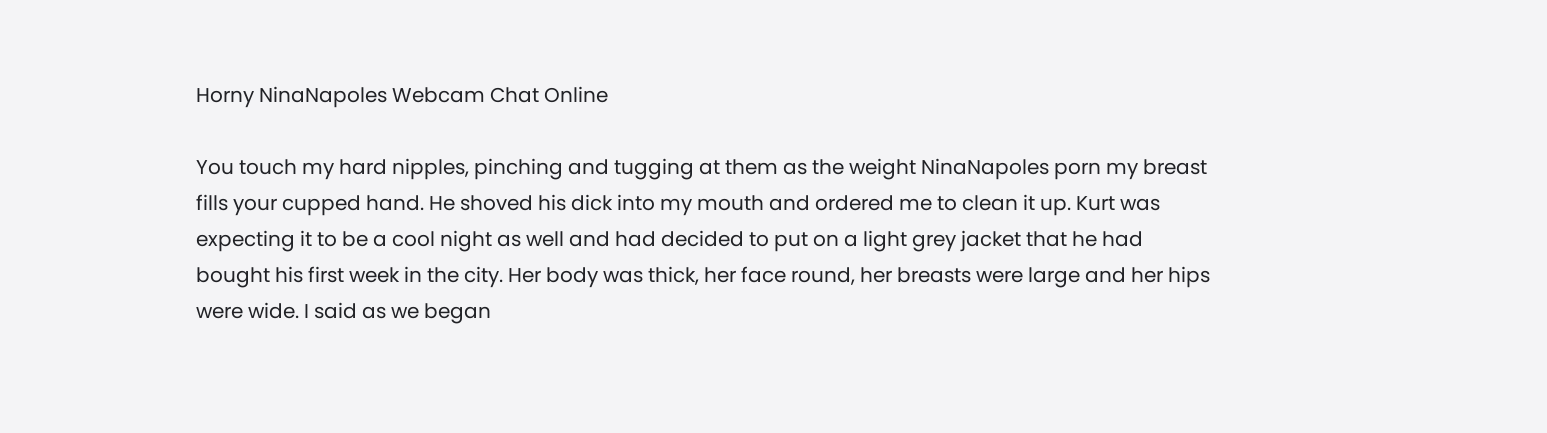Horny NinaNapoles Webcam Chat Online

You touch my hard nipples, pinching and tugging at them as the weight NinaNapoles porn my breast fills your cupped hand. He shoved his dick into my mouth and ordered me to clean it up. Kurt was expecting it to be a cool night as well and had decided to put on a light grey jacket that he had bought his first week in the city. Her body was thick, her face round, her breasts were large and her hips were wide. I said as we began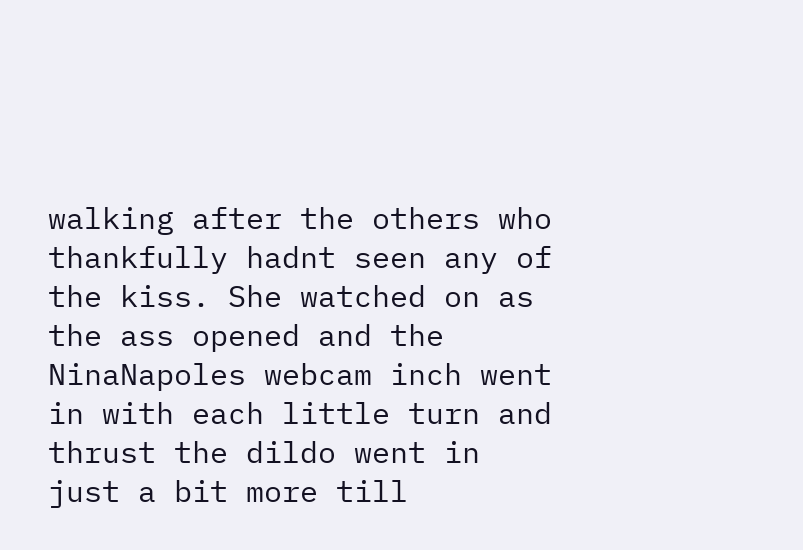walking after the others who thankfully hadnt seen any of the kiss. She watched on as the ass opened and the NinaNapoles webcam inch went in with each little turn and thrust the dildo went in just a bit more till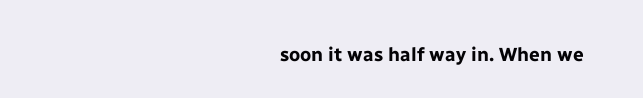soon it was half way in. When we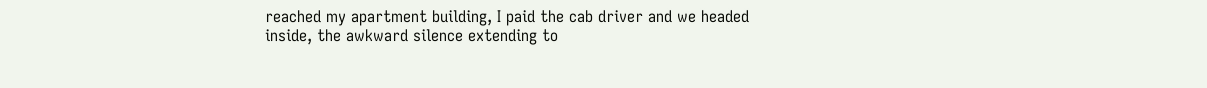reached my apartment building, I paid the cab driver and we headed inside, the awkward silence extending to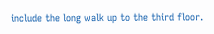include the long walk up to the third floor.